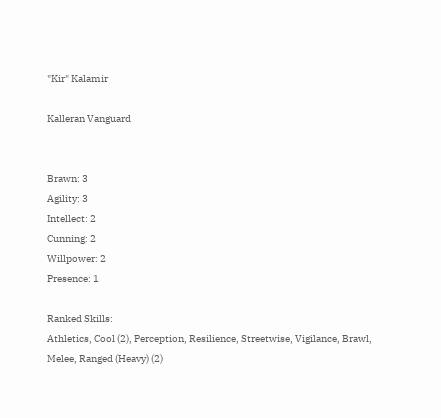"Kir" Kalamir

Kalleran Vanguard


Brawn: 3
Agility: 3
Intellect: 2
Cunning: 2
Willpower: 2
Presence: 1

Ranked Skills:
Athletics, Cool (2), Perception, Resilience, Streetwise, Vigilance, Brawl, Melee, Ranged (Heavy) (2)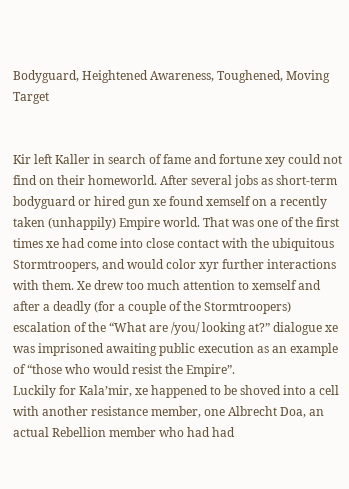Bodyguard, Heightened Awareness, Toughened, Moving Target


Kir left Kaller in search of fame and fortune xey could not find on their homeworld. After several jobs as short-term bodyguard or hired gun xe found xemself on a recently taken (unhappily) Empire world. That was one of the first times xe had come into close contact with the ubiquitous Stormtroopers, and would color xyr further interactions with them. Xe drew too much attention to xemself and after a deadly (for a couple of the Stormtroopers) escalation of the “What are /you/ looking at?” dialogue xe was imprisoned awaiting public execution as an example of “those who would resist the Empire”.
Luckily for Kala’mir, xe happened to be shoved into a cell with another resistance member, one Albrecht Doa, an actual Rebellion member who had had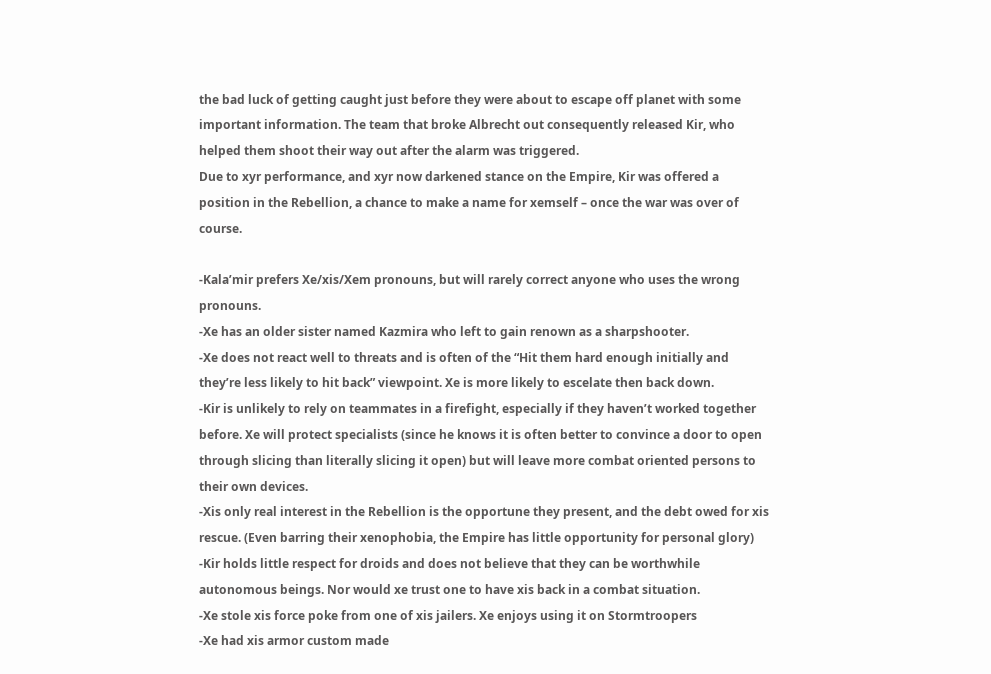the bad luck of getting caught just before they were about to escape off planet with some important information. The team that broke Albrecht out consequently released Kir, who helped them shoot their way out after the alarm was triggered.
Due to xyr performance, and xyr now darkened stance on the Empire, Kir was offered a position in the Rebellion, a chance to make a name for xemself – once the war was over of course.

-Kala’mir prefers Xe/xis/Xem pronouns, but will rarely correct anyone who uses the wrong pronouns.
-Xe has an older sister named Kazmira who left to gain renown as a sharpshooter.
-Xe does not react well to threats and is often of the “Hit them hard enough initially and they’re less likely to hit back” viewpoint. Xe is more likely to escelate then back down.
-Kir is unlikely to rely on teammates in a firefight, especially if they haven’t worked together before. Xe will protect specialists (since he knows it is often better to convince a door to open through slicing than literally slicing it open) but will leave more combat oriented persons to their own devices.
-Xis only real interest in the Rebellion is the opportune they present, and the debt owed for xis rescue. (Even barring their xenophobia, the Empire has little opportunity for personal glory)
-Kir holds little respect for droids and does not believe that they can be worthwhile autonomous beings. Nor would xe trust one to have xis back in a combat situation.
-Xe stole xis force poke from one of xis jailers. Xe enjoys using it on Stormtroopers
-Xe had xis armor custom made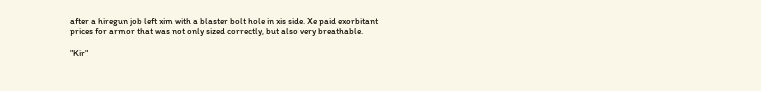after a hiregun job left xim with a blaster bolt hole in xis side. Xe paid exorbitant prices for armor that was not only sized correctly, but also very breathable.

"Kir"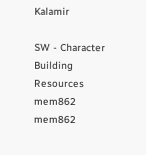Kalamir

SW - Character Building Resources mem862 mem862